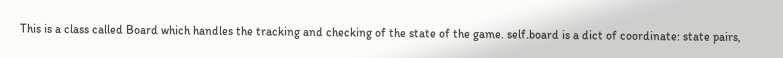This is a class called Board which handles the tracking and checking of the state of the game. self.board is a dict of coordinate: state pairs,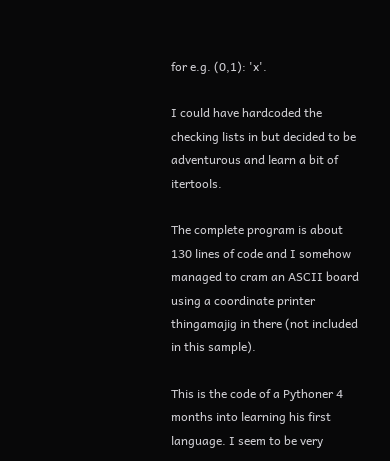for e.g. (0,1): 'x'.

I could have hardcoded the checking lists in but decided to be adventurous and learn a bit of itertools.

The complete program is about 130 lines of code and I somehow managed to cram an ASCII board using a coordinate printer thingamajig in there (not included in this sample).

This is the code of a Pythoner 4 months into learning his first language. I seem to be very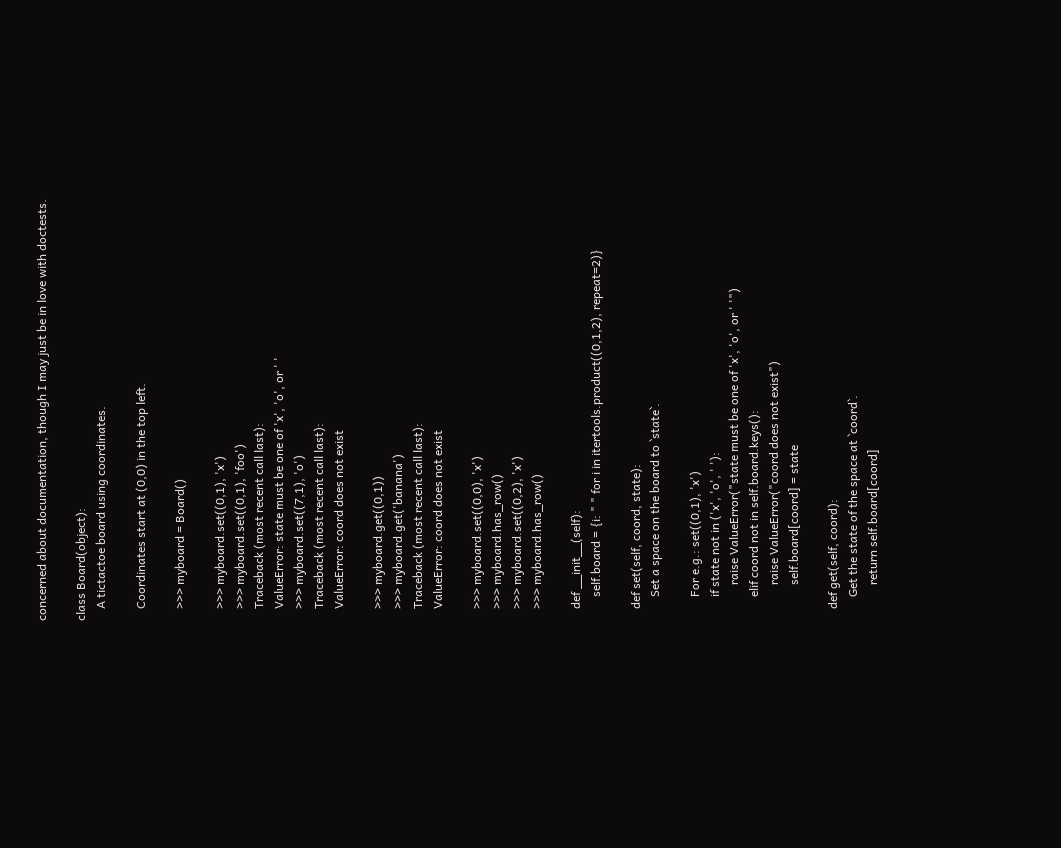concerned about documentation, though I may just be in love with doctests.

class Board(object):
    A tictactoe board using coordinates.

    Coordinates start at (0,0) in the top left.

    >>> myboard = Board()

    >>> myboard.set((0,1), 'x')
    >>> myboard.set((0,1), 'foo')
    Traceback (most recent call last):
    ValueError: state must be one of 'x', 'o', or ' '
    >>> myboard.set((7,1), 'o')
    Traceback (most recent call last):
    ValueError: coord does not exist

    >>> myboard.get((0,1))
    >>> myboard.get('banana')
    Traceback (most recent call last):
    ValueError: coord does not exist

    >>> myboard.set((0,0), 'x')
    >>> myboard.has_row()
    >>> myboard.set((0,2), 'x')
    >>> myboard.has_row()

    def __init__(self):
        self.board = {i: " " for i in itertools.product((0,1,2), repeat=2)}

    def set(self, coord, state):
        Set a space on the board to `state`.

        For e.g.: set((0,1), 'x')
        if state not in ('x', 'o', ' '):
            raise ValueError("state must be one of 'x', 'o', or ' '")
        elif coord not in self.board.keys():
            raise ValueError("coord does not exist")
            self.board[coord] = state

    def get(self, coord):
        Get the state of the space at `coord`.
            return self.board[coord]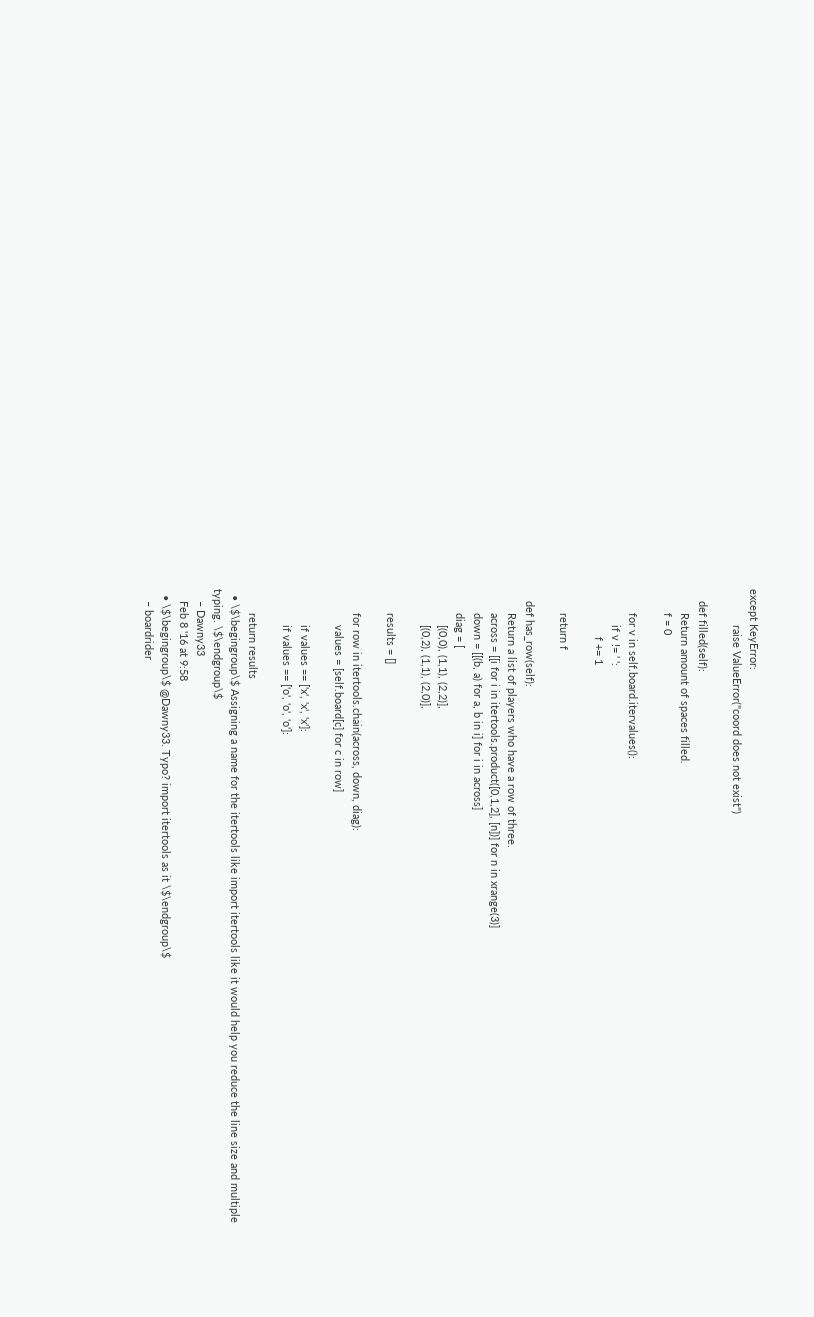except KeyError:
            raise ValueError("coord does not exist")

    def filled(self):
        Return amount of spaces filled.
        f = 0

        for v in self.board.itervalues():
            if v != ' ':
                f += 1

        return f

    def has_row(self):
        Return a list of players who have a row of three.
        across = [[i for i in itertools.product([0,1,2], [n])] for n in xrange(3)]
        down = [[(b, a) for a, b in i] for i in across]
        diag = [
            [(0,0), (1,1), (2,2)],
            [(0,2), (1,1), (2,0)],

        results = []

        for row in itertools.chain(across, down, diag):
            values = [self.board[c] for c in row]

            if values == ['x', 'x', 'x']:
            if values == ['o', 'o', 'o']:

        return results
  • \$\begingroup\$ Assigning a name for the itertools like import itertools like it would help you reduce the line size and multiple typing. \$\endgroup\$
    – Dawny33
    Feb 8 '16 at 9:58
  • \$\begingroup\$ @Dawny33. Typo? import itertools as it \$\endgroup\$
    – boardrider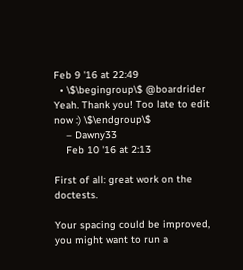Feb 9 '16 at 22:49
  • \$\begingroup\$ @boardrider Yeah. Thank you! Too late to edit now :) \$\endgroup\$
    – Dawny33
    Feb 10 '16 at 2:13

First of all: great work on the doctests.

Your spacing could be improved, you might want to run a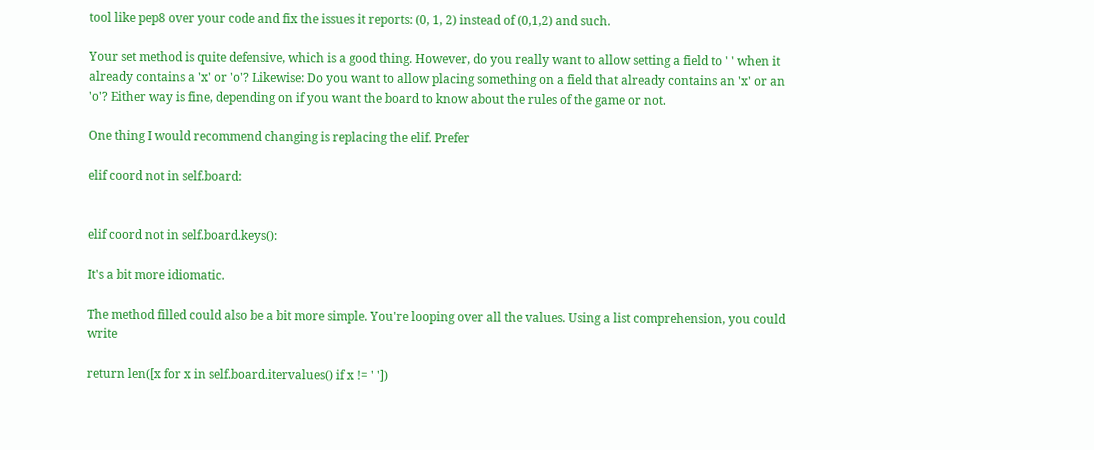tool like pep8 over your code and fix the issues it reports: (0, 1, 2) instead of (0,1,2) and such.

Your set method is quite defensive, which is a good thing. However, do you really want to allow setting a field to ' ' when it already contains a 'x' or 'o'? Likewise: Do you want to allow placing something on a field that already contains an 'x' or an 'o'? Either way is fine, depending on if you want the board to know about the rules of the game or not.

One thing I would recommend changing is replacing the elif. Prefer

elif coord not in self.board:


elif coord not in self.board.keys():

It's a bit more idiomatic.

The method filled could also be a bit more simple. You're looping over all the values. Using a list comprehension, you could write

return len([x for x in self.board.itervalues() if x != ' '])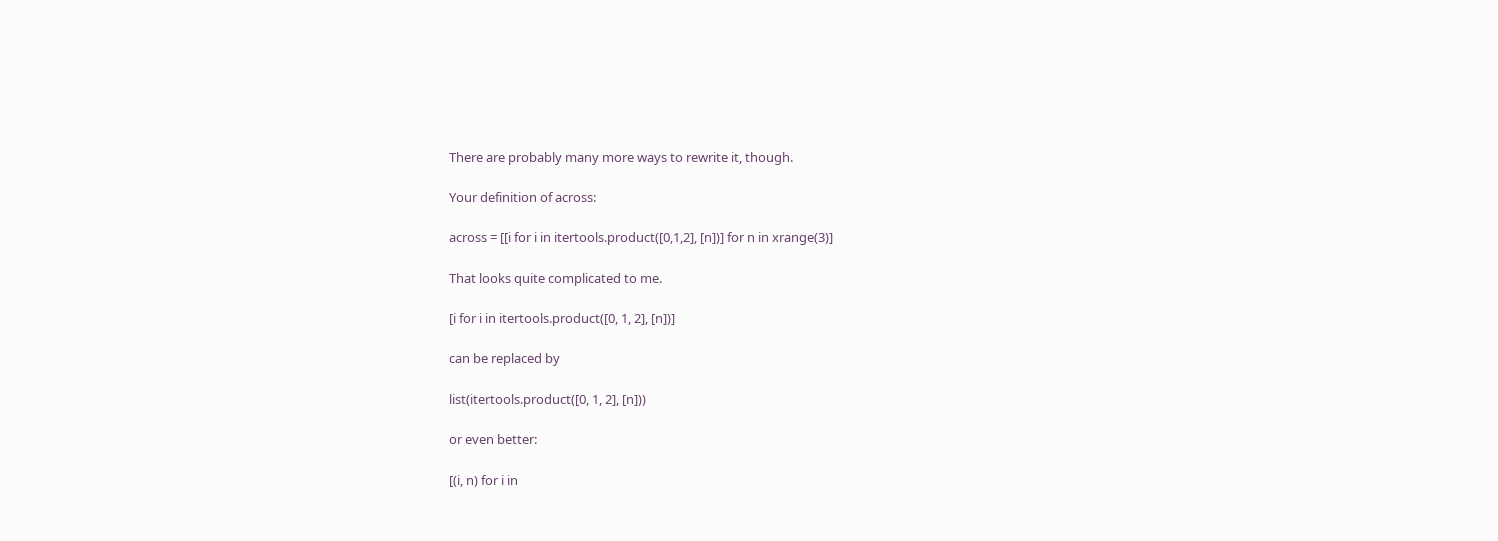There are probably many more ways to rewrite it, though.

Your definition of across:

across = [[i for i in itertools.product([0,1,2], [n])] for n in xrange(3)]

That looks quite complicated to me.

[i for i in itertools.product([0, 1, 2], [n])]

can be replaced by

list(itertools.product([0, 1, 2], [n]))

or even better:

[(i, n) for i in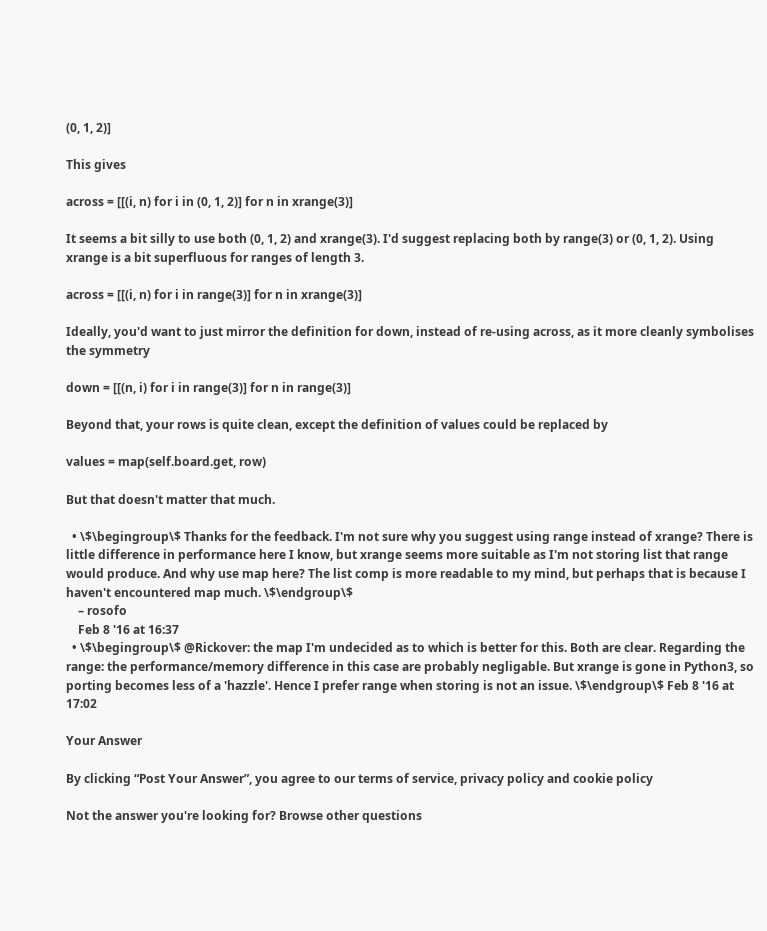(0, 1, 2)]

This gives

across = [[(i, n) for i in (0, 1, 2)] for n in xrange(3)]

It seems a bit silly to use both (0, 1, 2) and xrange(3). I'd suggest replacing both by range(3) or (0, 1, 2). Using xrange is a bit superfluous for ranges of length 3.

across = [[(i, n) for i in range(3)] for n in xrange(3)]

Ideally, you'd want to just mirror the definition for down, instead of re-using across, as it more cleanly symbolises the symmetry

down = [[(n, i) for i in range(3)] for n in range(3)]

Beyond that, your rows is quite clean, except the definition of values could be replaced by

values = map(self.board.get, row)

But that doesn't matter that much.

  • \$\begingroup\$ Thanks for the feedback. I'm not sure why you suggest using range instead of xrange? There is little difference in performance here I know, but xrange seems more suitable as I'm not storing list that range would produce. And why use map here? The list comp is more readable to my mind, but perhaps that is because I haven't encountered map much. \$\endgroup\$
    – rosofo
    Feb 8 '16 at 16:37
  • \$\begingroup\$ @Rickover: the map I'm undecided as to which is better for this. Both are clear. Regarding the range: the performance/memory difference in this case are probably negligable. But xrange is gone in Python3, so porting becomes less of a 'hazzle'. Hence I prefer range when storing is not an issue. \$\endgroup\$ Feb 8 '16 at 17:02

Your Answer

By clicking “Post Your Answer”, you agree to our terms of service, privacy policy and cookie policy

Not the answer you're looking for? Browse other questions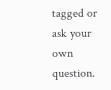tagged or ask your own question.